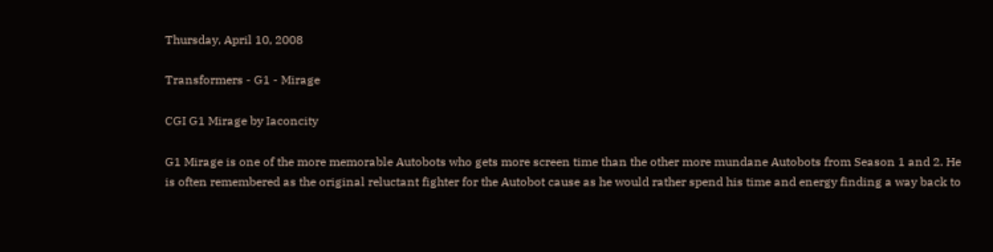Thursday, April 10, 2008

Transformers - G1 - Mirage

CGI G1 Mirage by Iaconcity

G1 Mirage is one of the more memorable Autobots who gets more screen time than the other more mundane Autobots from Season 1 and 2. He is often remembered as the original reluctant fighter for the Autobot cause as he would rather spend his time and energy finding a way back to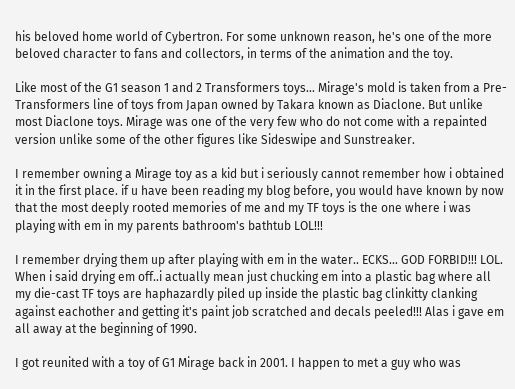his beloved home world of Cybertron. For some unknown reason, he's one of the more beloved character to fans and collectors, in terms of the animation and the toy.

Like most of the G1 season 1 and 2 Transformers toys... Mirage's mold is taken from a Pre-Transformers line of toys from Japan owned by Takara known as Diaclone. But unlike most Diaclone toys. Mirage was one of the very few who do not come with a repainted version unlike some of the other figures like Sideswipe and Sunstreaker.

I remember owning a Mirage toy as a kid but i seriously cannot remember how i obtained it in the first place. if u have been reading my blog before, you would have known by now that the most deeply rooted memories of me and my TF toys is the one where i was playing with em in my parents bathroom's bathtub LOL!!!

I remember drying them up after playing with em in the water.. ECKS... GOD FORBID!!! LOL. When i said drying em off..i actually mean just chucking em into a plastic bag where all my die-cast TF toys are haphazardly piled up inside the plastic bag clinkitty clanking against eachother and getting it's paint job scratched and decals peeled!!! Alas i gave em all away at the beginning of 1990.

I got reunited with a toy of G1 Mirage back in 2001. I happen to met a guy who was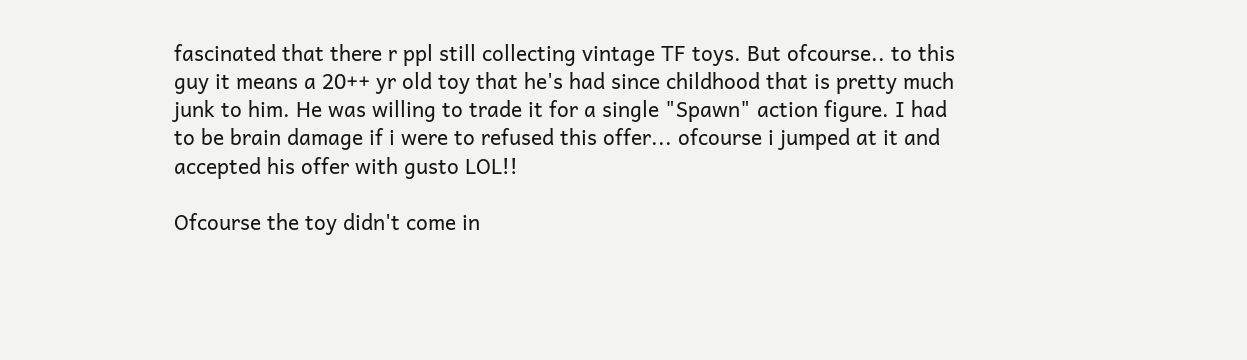fascinated that there r ppl still collecting vintage TF toys. But ofcourse.. to this guy it means a 20++ yr old toy that he's had since childhood that is pretty much junk to him. He was willing to trade it for a single "Spawn" action figure. I had to be brain damage if i were to refused this offer... ofcourse i jumped at it and accepted his offer with gusto LOL!!

Ofcourse the toy didn't come in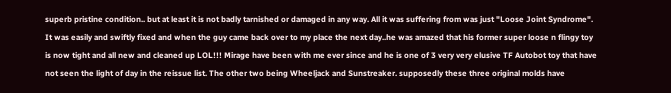superb pristine condition.. but at least it is not badly tarnished or damaged in any way. All it was suffering from was just "Loose Joint Syndrome". It was easily and swiftly fixed and when the guy came back over to my place the next day..he was amazed that his former super loose n flingy toy is now tight and all new and cleaned up LOL!!! Mirage have been with me ever since and he is one of 3 very very elusive TF Autobot toy that have not seen the light of day in the reissue list. The other two being Wheeljack and Sunstreaker. supposedly these three original molds have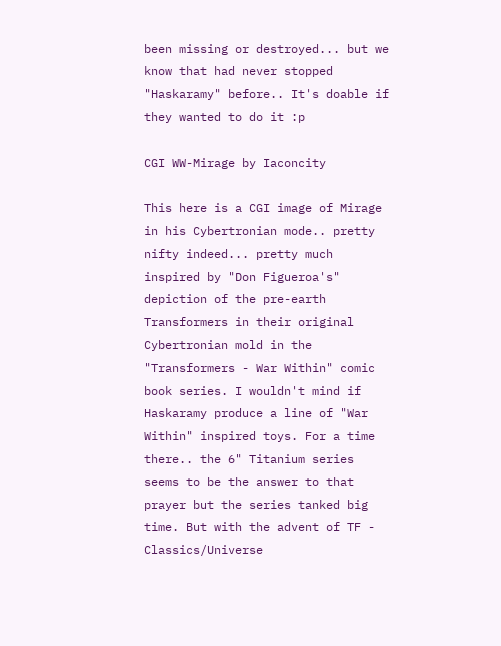been missing or destroyed... but we know that had never stopped "Haskaramy" before.. It's doable if they wanted to do it :p

CGI WW-Mirage by Iaconcity

This here is a CGI image of Mirage in his Cybertronian mode.. pretty nifty indeed... pretty much inspired by "Don Figueroa's" depiction of the pre-earth Transformers in their original Cybertronian mold in the "Transformers - War Within" comic book series. I wouldn't mind if Haskaramy produce a line of "War Within" inspired toys. For a time there.. the 6" Titanium series seems to be the answer to that prayer but the series tanked big time. But with the advent of TF - Classics/Universe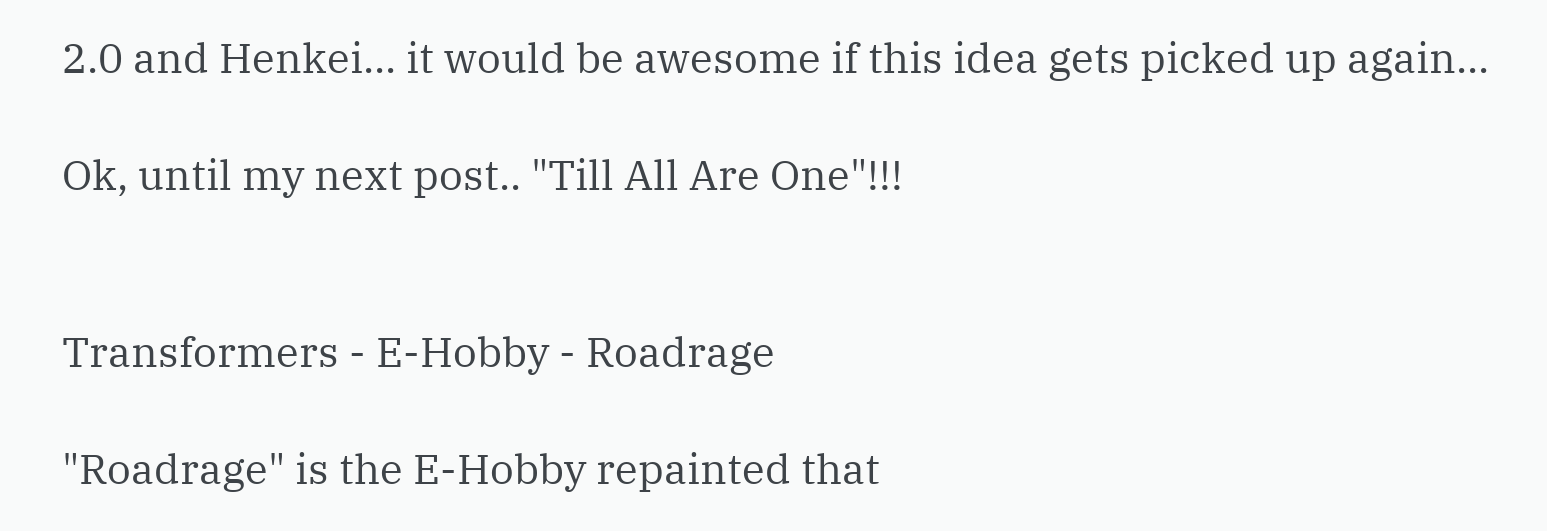2.0 and Henkei... it would be awesome if this idea gets picked up again...

Ok, until my next post.. "Till All Are One"!!!


Transformers - E-Hobby - Roadrage

"Roadrage" is the E-Hobby repainted that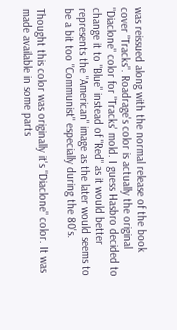was reissued along with the normal release of the book cover "Tracks". Roadrage's color is actually the original "Diaclone" color for "Tracks' mold. I guess Hasbro decided to change it to "Blue" instead of "Red" as it would better represents the "American" image as the later would seems to be a bit too "Communist" especially during the 80's.

Thought this color was originally it's "Diaclone" color. It was made available in some parts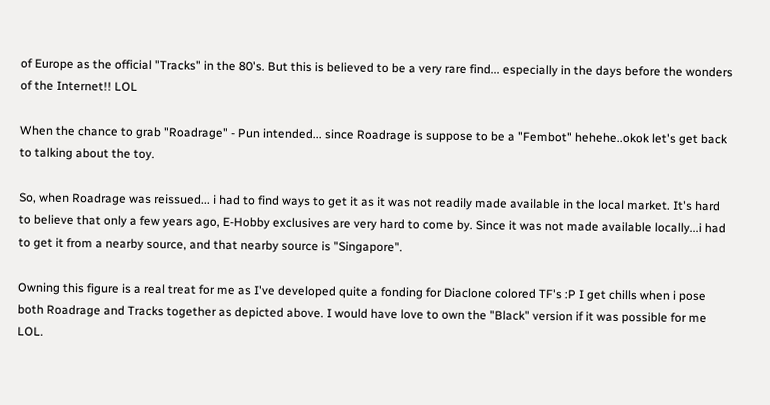of Europe as the official "Tracks" in the 80's. But this is believed to be a very rare find... especially in the days before the wonders of the Internet!! LOL

When the chance to grab "Roadrage" - Pun intended... since Roadrage is suppose to be a "Fembot" hehehe..okok let's get back to talking about the toy.

So, when Roadrage was reissued... i had to find ways to get it as it was not readily made available in the local market. It's hard to believe that only a few years ago, E-Hobby exclusives are very hard to come by. Since it was not made available locally...i had to get it from a nearby source, and that nearby source is "Singapore".

Owning this figure is a real treat for me as I've developed quite a fonding for Diaclone colored TF's :P I get chills when i pose both Roadrage and Tracks together as depicted above. I would have love to own the "Black" version if it was possible for me LOL.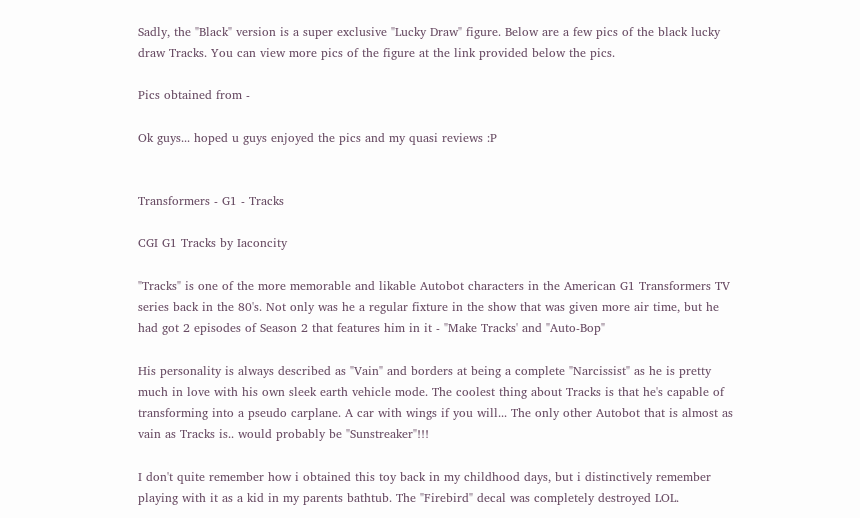Sadly, the "Black" version is a super exclusive "Lucky Draw" figure. Below are a few pics of the black lucky draw Tracks. You can view more pics of the figure at the link provided below the pics.

Pics obtained from -

Ok guys... hoped u guys enjoyed the pics and my quasi reviews :P


Transformers - G1 - Tracks

CGI G1 Tracks by Iaconcity

"Tracks" is one of the more memorable and likable Autobot characters in the American G1 Transformers TV series back in the 80's. Not only was he a regular fixture in the show that was given more air time, but he had got 2 episodes of Season 2 that features him in it - "Make Tracks' and "Auto-Bop"

His personality is always described as "Vain" and borders at being a complete "Narcissist" as he is pretty much in love with his own sleek earth vehicle mode. The coolest thing about Tracks is that he's capable of transforming into a pseudo carplane. A car with wings if you will... The only other Autobot that is almost as vain as Tracks is.. would probably be "Sunstreaker"!!!

I don't quite remember how i obtained this toy back in my childhood days, but i distinctively remember playing with it as a kid in my parents bathtub. The "Firebird" decal was completely destroyed LOL.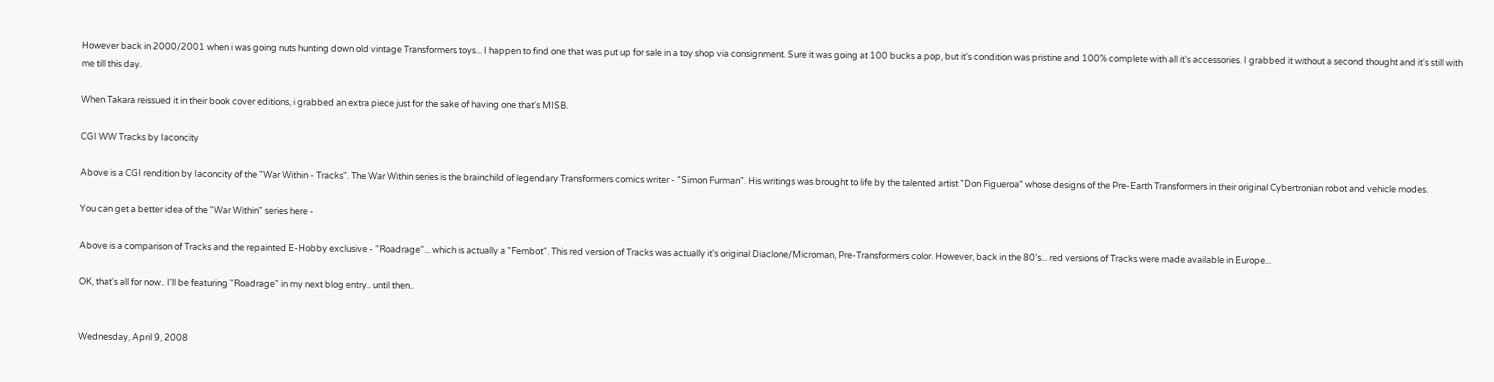However back in 2000/2001 when i was going nuts hunting down old vintage Transformers toys... I happen to find one that was put up for sale in a toy shop via consignment. Sure it was going at 100 bucks a pop, but it's condition was pristine and 100% complete with all it's accessories. I grabbed it without a second thought and it's still with me till this day.

When Takara reissued it in their book cover editions, i grabbed an extra piece just for the sake of having one that's MISB.

CGI WW Tracks by Iaconcity

Above is a CGI rendition by Iaconcity of the "War Within - Tracks". The War Within series is the brainchild of legendary Transformers comics writer - "Simon Furman". His writings was brought to life by the talented artist "Don Figueroa" whose designs of the Pre-Earth Transformers in their original Cybertronian robot and vehicle modes.

You can get a better idea of the "War Within" series here -

Above is a comparison of Tracks and the repainted E-Hobby exclusive - "Roadrage"... which is actually a "Fembot". This red version of Tracks was actually it's original Diaclone/Microman, Pre-Transformers color. However, back in the 80's... red versions of Tracks were made available in Europe...

OK, that's all for now.. I'll be featuring "Roadrage" in my next blog entry.. until then..


Wednesday, April 9, 2008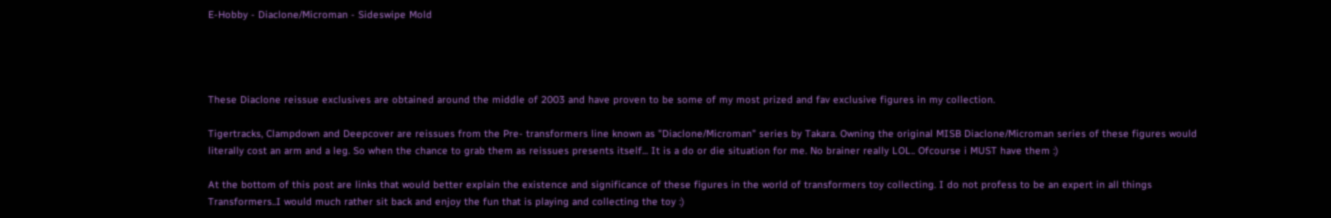E-Hobby - Diaclone/Microman - Sideswipe Mold




These Diaclone reissue exclusives are obtained around the middle of 2003 and have proven to be some of my most prized and fav exclusive figures in my collection.

Tigertracks, Clampdown and Deepcover are reissues from the Pre- transformers line known as "Diaclone/Microman" series by Takara. Owning the original MISB Diaclone/Microman series of these figures would literally cost an arm and a leg. So when the chance to grab them as reissues presents itself... It is a do or die situation for me. No brainer really LOL.. Ofcourse i MUST have them :)

At the bottom of this post are links that would better explain the existence and significance of these figures in the world of transformers toy collecting. I do not profess to be an expert in all things Transformers..I would much rather sit back and enjoy the fun that is playing and collecting the toy :)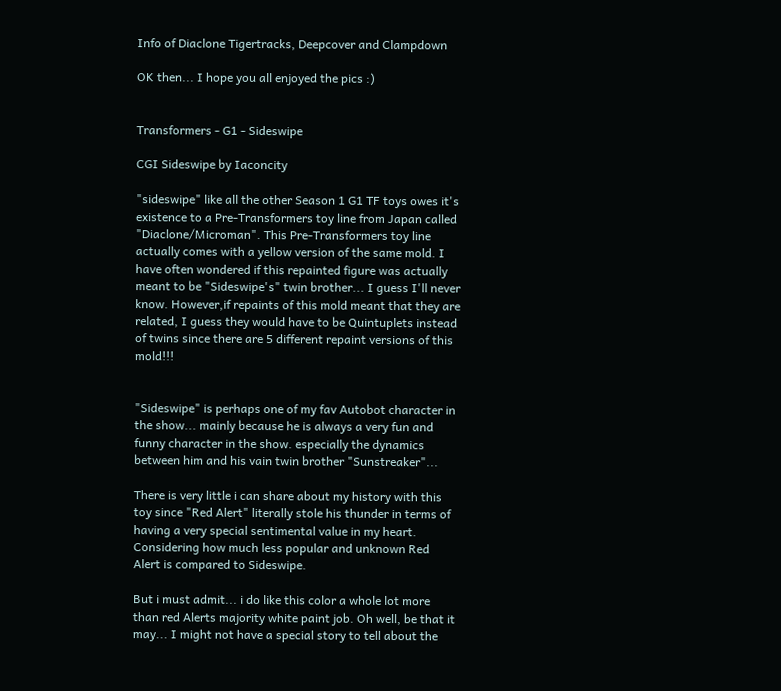Info of Diaclone Tigertracks, Deepcover and Clampdown

OK then... I hope you all enjoyed the pics :)


Transformers - G1 - Sideswipe

CGI Sideswipe by Iaconcity

"sideswipe" like all the other Season 1 G1 TF toys owes it's existence to a Pre-Transformers toy line from Japan called "Diaclone/Microman". This Pre-Transformers toy line actually comes with a yellow version of the same mold. I have often wondered if this repainted figure was actually meant to be "Sideswipe's" twin brother... I guess I'll never know. However,if repaints of this mold meant that they are related, I guess they would have to be Quintuplets instead of twins since there are 5 different repaint versions of this mold!!!


"Sideswipe" is perhaps one of my fav Autobot character in the show... mainly because he is always a very fun and funny character in the show. especially the dynamics between him and his vain twin brother "Sunstreaker"...

There is very little i can share about my history with this toy since "Red Alert" literally stole his thunder in terms of having a very special sentimental value in my heart. Considering how much less popular and unknown Red Alert is compared to Sideswipe.

But i must admit... i do like this color a whole lot more than red Alerts majority white paint job. Oh well, be that it may... I might not have a special story to tell about the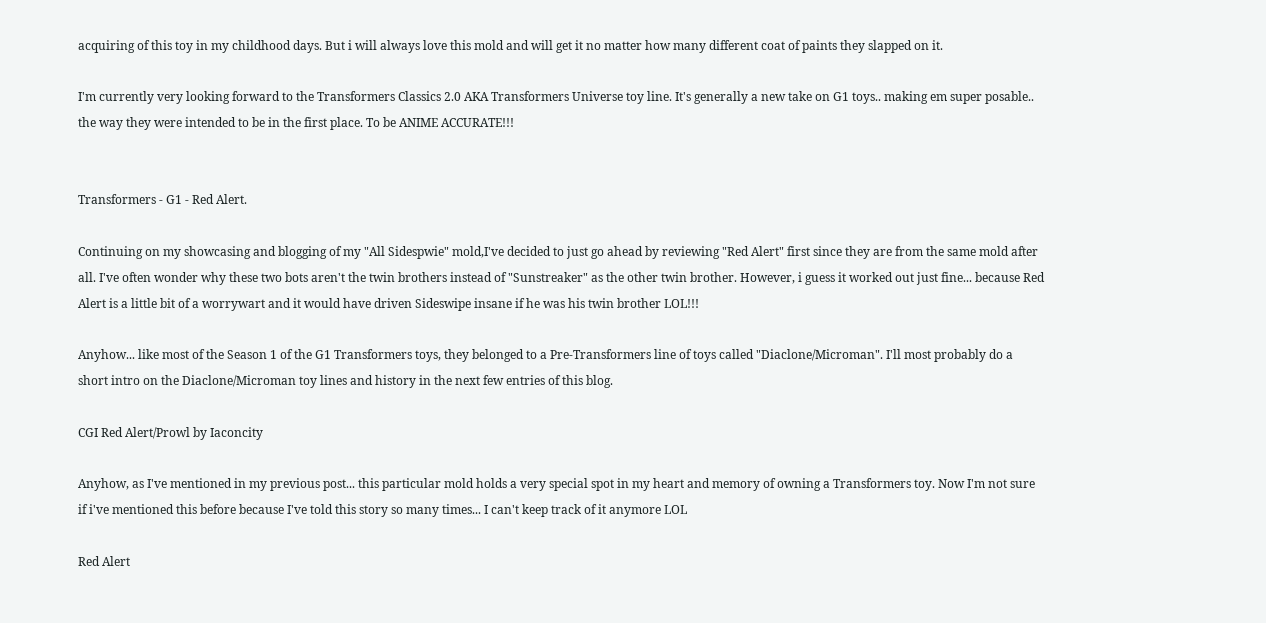acquiring of this toy in my childhood days. But i will always love this mold and will get it no matter how many different coat of paints they slapped on it.

I'm currently very looking forward to the Transformers Classics 2.0 AKA Transformers Universe toy line. It's generally a new take on G1 toys.. making em super posable.. the way they were intended to be in the first place. To be ANIME ACCURATE!!!


Transformers - G1 - Red Alert.

Continuing on my showcasing and blogging of my "All Sidespwie" mold,I've decided to just go ahead by reviewing "Red Alert" first since they are from the same mold after all. I've often wonder why these two bots aren't the twin brothers instead of "Sunstreaker" as the other twin brother. However, i guess it worked out just fine... because Red Alert is a little bit of a worrywart and it would have driven Sideswipe insane if he was his twin brother LOL!!!

Anyhow... like most of the Season 1 of the G1 Transformers toys, they belonged to a Pre-Transformers line of toys called "Diaclone/Microman". I'll most probably do a short intro on the Diaclone/Microman toy lines and history in the next few entries of this blog.

CGI Red Alert/Prowl by Iaconcity

Anyhow, as I've mentioned in my previous post... this particular mold holds a very special spot in my heart and memory of owning a Transformers toy. Now I'm not sure if i've mentioned this before because I've told this story so many times... I can't keep track of it anymore LOL

Red Alert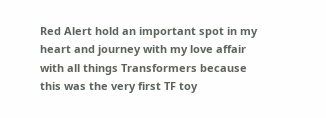Red Alert hold an important spot in my heart and journey with my love affair with all things Transformers because this was the very first TF toy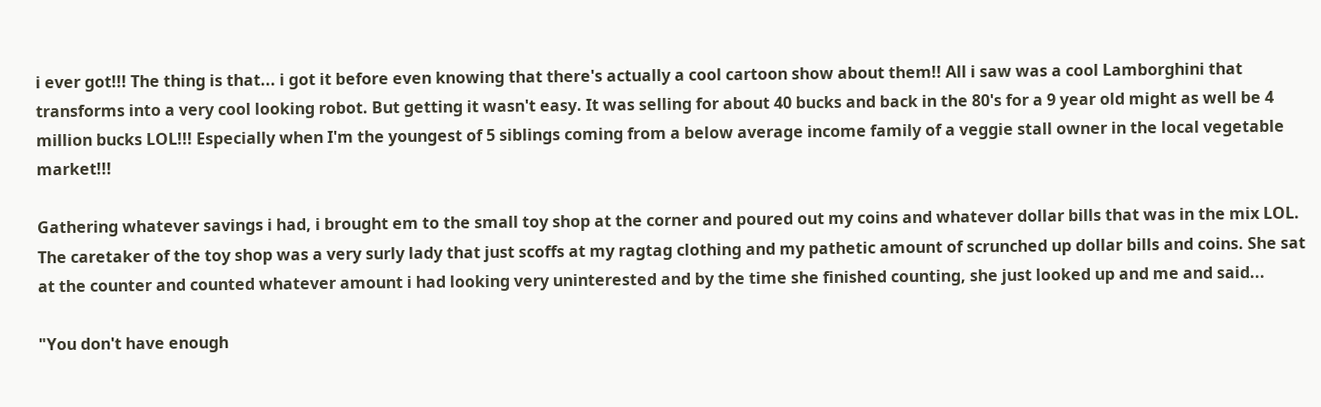i ever got!!! The thing is that... i got it before even knowing that there's actually a cool cartoon show about them!! All i saw was a cool Lamborghini that transforms into a very cool looking robot. But getting it wasn't easy. It was selling for about 40 bucks and back in the 80's for a 9 year old might as well be 4 million bucks LOL!!! Especially when I'm the youngest of 5 siblings coming from a below average income family of a veggie stall owner in the local vegetable market!!!

Gathering whatever savings i had, i brought em to the small toy shop at the corner and poured out my coins and whatever dollar bills that was in the mix LOL. The caretaker of the toy shop was a very surly lady that just scoffs at my ragtag clothing and my pathetic amount of scrunched up dollar bills and coins. She sat at the counter and counted whatever amount i had looking very uninterested and by the time she finished counting, she just looked up and me and said...

"You don't have enough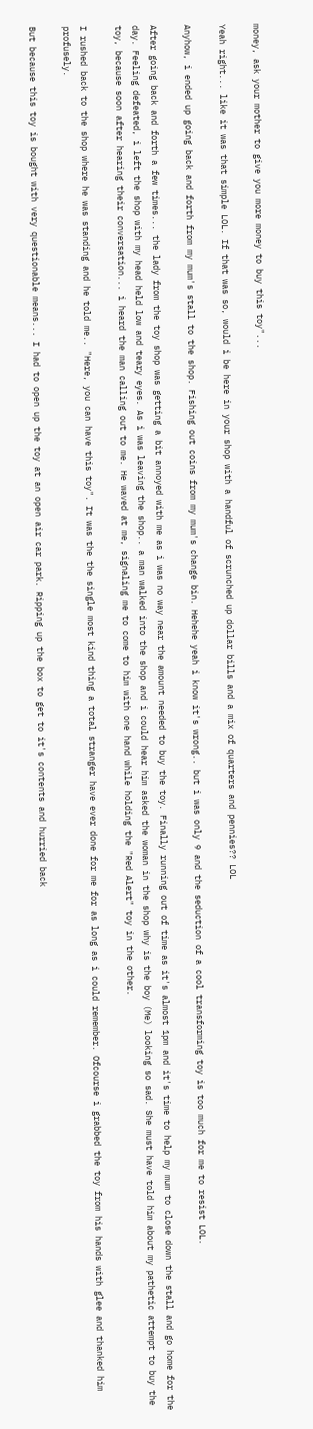money, ask your mother to give you more money to buy this toy"...

Yeah right... like it was that simple LOL. If that was so, would i be here in your shop with a handful of scrunched up dollar bills and a mix of quarters and pennies?? LOL

Anyhow, i ended up going back and forth from my mum's stall to the shop. Fishing out coins from my mum's change bin. Hehehe yeah i know it's wrong.. but i was only 9 and the seduction of a cool transforming toy is too much for me to resist LOL.

After going back and forth a few times... the lady from the toy shop was getting a bit annoyed with me as i was no way near the amount needed to buy the toy. Finally running out of time as it's almost 1pm and it's time to help my mum to close down the stall and go home for the day. Feeling defeated, i left the shop with my head held low and teary eyes. As i was leaving the shop.. a man walked into the shop and i could hear him asked the woman in the shop why is the boy (Me) looking so sad. She must have told him about my pathetic attempt to buy the toy, because soon after hearing their conversation... i heard the man calling out to me. He waved at me, signaling me to come to him with one hand while holding the "Red Alert" toy in the other.

I rushed back to the shop where he was standing and he told me.. "Here, you can have this toy". It was the the single most kind thing a total stranger have ever done for me for as long as i could remember. Ofcourse i grabbed the toy from his hands with glee and thanked him profusely.

But because this toy is bought with very questionable means... I had to open up the toy at an open air car park. Ripping up the box to get to it's contents and hurried back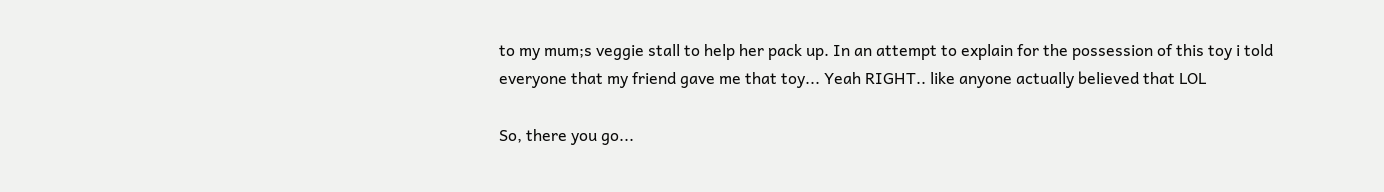to my mum;s veggie stall to help her pack up. In an attempt to explain for the possession of this toy i told everyone that my friend gave me that toy... Yeah RIGHT.. like anyone actually believed that LOL

So, there you go...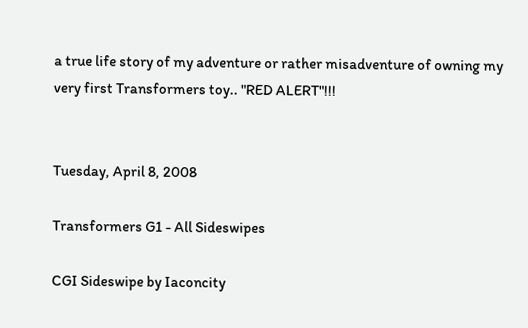a true life story of my adventure or rather misadventure of owning my very first Transformers toy.. "RED ALERT"!!!


Tuesday, April 8, 2008

Transformers G1 - All Sideswipes

CGI Sideswipe by Iaconcity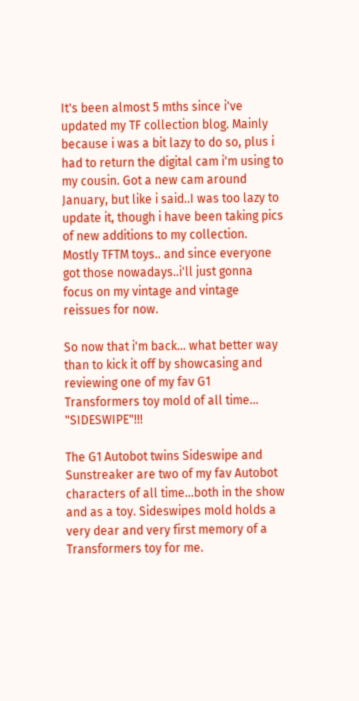It's been almost 5 mths since i've updated my TF collection blog. Mainly because i was a bit lazy to do so, plus i had to return the digital cam i'm using to my cousin. Got a new cam around January, but like i said..I was too lazy to update it, though i have been taking pics of new additions to my collection. Mostly TFTM toys.. and since everyone got those nowadays..i'll just gonna focus on my vintage and vintage reissues for now.

So now that i'm back... what better way than to kick it off by showcasing and reviewing one of my fav G1 Transformers toy mold of all time... "SIDESWIPE"!!!

The G1 Autobot twins Sideswipe and Sunstreaker are two of my fav Autobot characters of all time...both in the show and as a toy. Sideswipes mold holds a very dear and very first memory of a Transformers toy for me.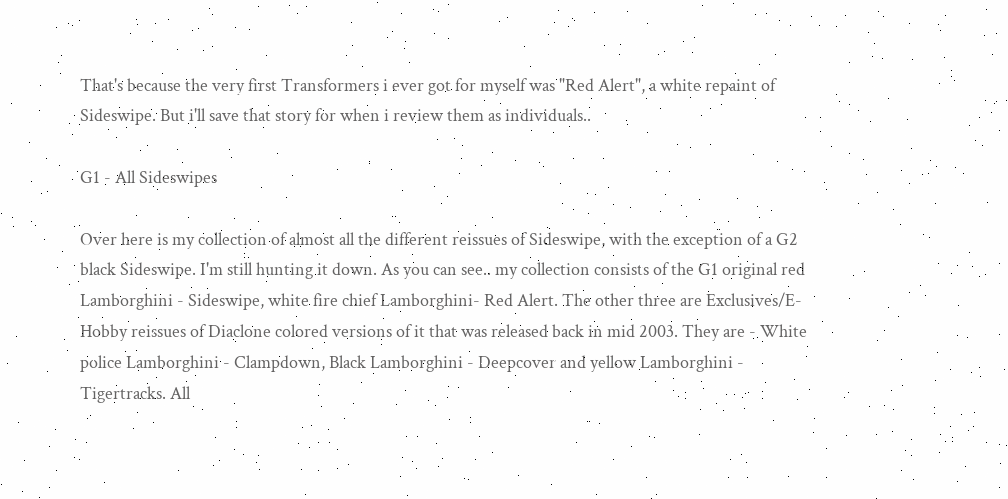That's because the very first Transformers i ever got for myself was "Red Alert", a white repaint of Sideswipe. But i'll save that story for when i review them as individuals..

G1 - All Sideswipes

Over here is my collection of almost all the different reissues of Sideswipe, with the exception of a G2 black Sideswipe. I'm still hunting it down. As you can see.. my collection consists of the G1 original red Lamborghini - Sideswipe, white fire chief Lamborghini- Red Alert. The other three are Exclusives/E-Hobby reissues of Diaclone colored versions of it that was released back in mid 2003. They are - White police Lamborghini - Clampdown, Black Lamborghini - Deepcover and yellow Lamborghini - Tigertracks. All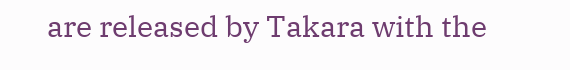are released by Takara with the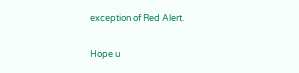exception of Red Alert.

Hope u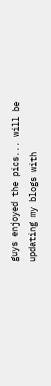guys enjoyed the pics... will be updating my blogs with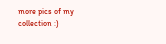more pics of my collection :)